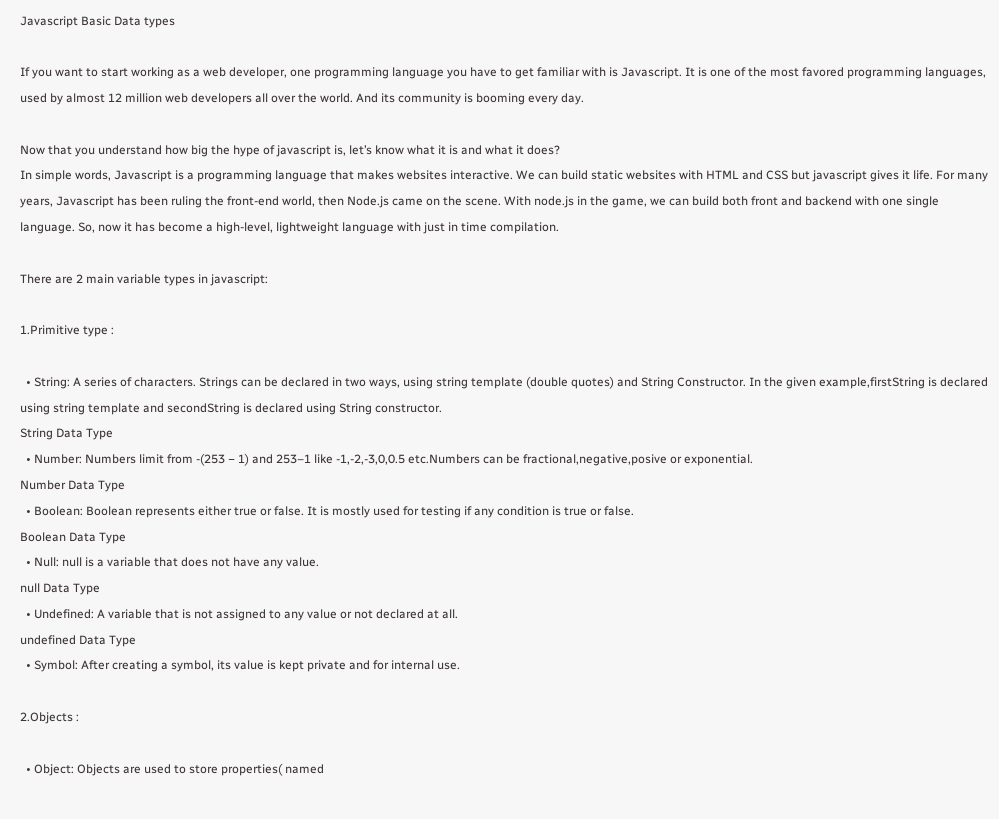Javascript Basic Data types

If you want to start working as a web developer, one programming language you have to get familiar with is Javascript. It is one of the most favored programming languages, used by almost 12 million web developers all over the world. And its community is booming every day.

Now that you understand how big the hype of javascript is, let’s know what it is and what it does?
In simple words, Javascript is a programming language that makes websites interactive. We can build static websites with HTML and CSS but javascript gives it life. For many years, Javascript has been ruling the front-end world, then Node.js came on the scene. With node.js in the game, we can build both front and backend with one single language. So, now it has become a high-level, lightweight language with just in time compilation.

There are 2 main variable types in javascript:

1.Primitive type :

  • String: A series of characters. Strings can be declared in two ways, using string template (double quotes) and String Constructor. In the given example,firstString is declared using string template and secondString is declared using String constructor.
String Data Type
  • Number: Numbers limit from -(253 − 1) and 253–1 like -1,-2,-3,0,0.5 etc.Numbers can be fractional,negative,posive or exponential.
Number Data Type
  • Boolean: Boolean represents either true or false. It is mostly used for testing if any condition is true or false.
Boolean Data Type
  • Null: null is a variable that does not have any value.
null Data Type
  • Undefined: A variable that is not assigned to any value or not declared at all.
undefined Data Type
  • Symbol: After creating a symbol, its value is kept private and for internal use.

2.Objects :

  • Object: Objects are used to store properties( named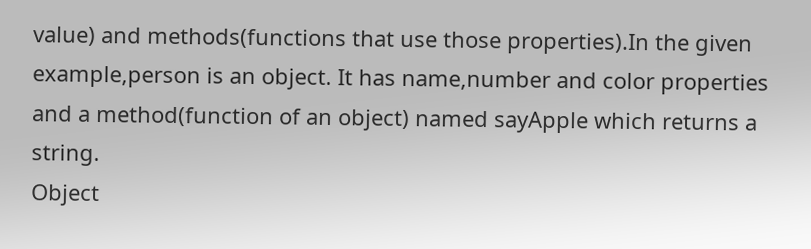value) and methods(functions that use those properties).In the given example,person is an object. It has name,number and color properties and a method(function of an object) named sayApple which returns a string.
Object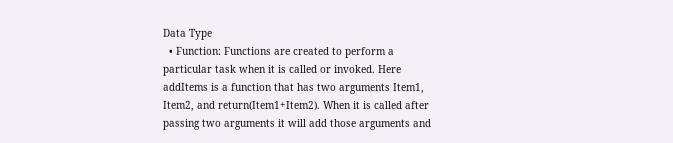Data Type
  • Function: Functions are created to perform a particular task when it is called or invoked. Here addItems is a function that has two arguments Item1, Item2, and return(Item1+Item2). When it is called after passing two arguments it will add those arguments and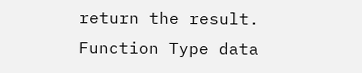return the result.
Function Type data